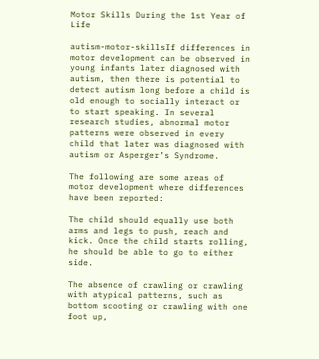Motor Skills During the 1st Year of Life

autism-motor-skillsIf differences in motor development can be observed in young infants later diagnosed with autism, then there is potential to detect autism long before a child is old enough to socially interact or to start speaking. In several research studies, abnormal motor patterns were observed in every child that later was diagnosed with autism or Asperger’s Syndrome.

The following are some areas of motor development where differences have been reported:

The child should equally use both arms and legs to push, reach and kick. Once the child starts rolling, he should be able to go to either side.

The absence of crawling or crawling with atypical patterns, such as bottom scooting or crawling with one foot up,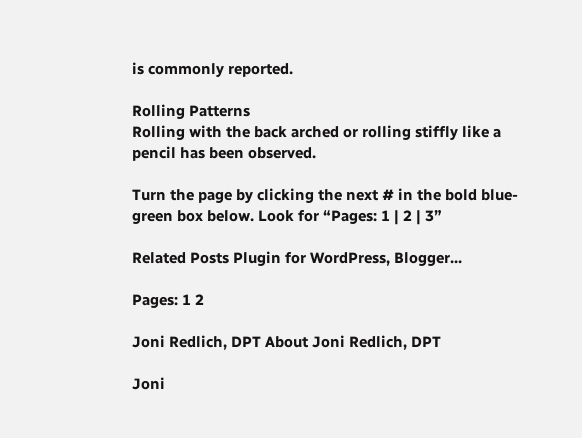is commonly reported.

Rolling Patterns
Rolling with the back arched or rolling stiffly like a pencil has been observed.

Turn the page by clicking the next # in the bold blue-green box below. Look for “Pages: 1 | 2 | 3”

Related Posts Plugin for WordPress, Blogger...

Pages: 1 2

Joni Redlich, DPT About Joni Redlich, DPT

Joni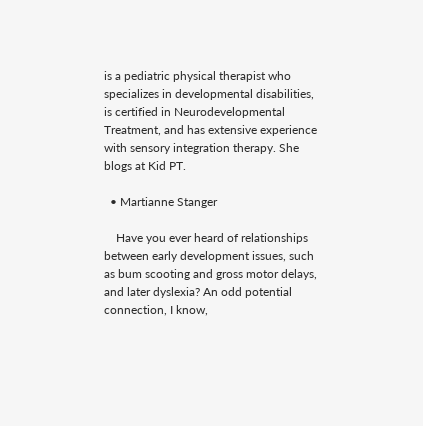is a pediatric physical therapist who specializes in developmental disabilities, is certified in Neurodevelopmental Treatment, and has extensive experience with sensory integration therapy. She blogs at Kid PT.

  • Martianne Stanger

    Have you ever heard of relationships between early development issues, such as bum scooting and gross motor delays, and later dyslexia? An odd potential connection, I know,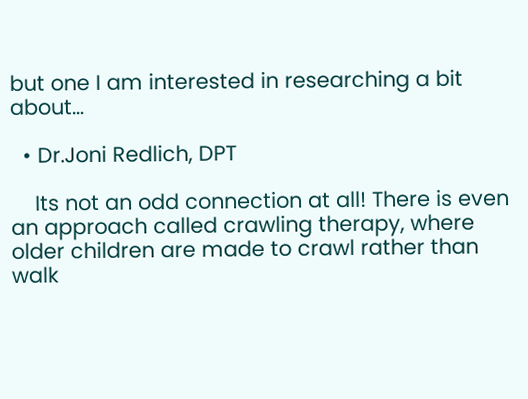but one I am interested in researching a bit about…

  • Dr.Joni Redlich, DPT

    Its not an odd connection at all! There is even an approach called crawling therapy, where older children are made to crawl rather than walk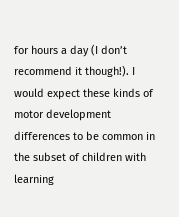for hours a day (I don’t recommend it though!). I would expect these kinds of motor development differences to be common in the subset of children with learning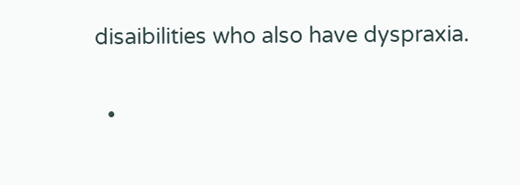disaibilities who also have dyspraxia.

  •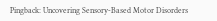Pingback: Uncovering Sensory-Based Motor Disorders